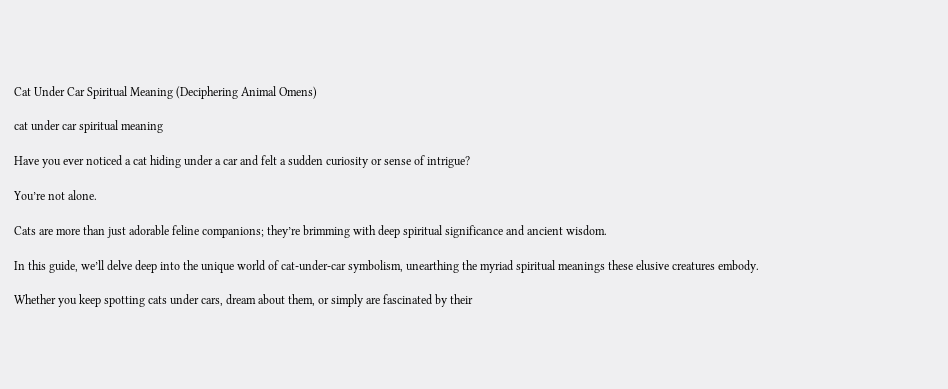Cat Under Car Spiritual Meaning (Deciphering Animal Omens)

cat under car spiritual meaning

Have you ever noticed a cat hiding under a car and felt a sudden curiosity or sense of intrigue?

You’re not alone.

Cats are more than just adorable feline companions; they’re brimming with deep spiritual significance and ancient wisdom.

In this guide, we’ll delve deep into the unique world of cat-under-car symbolism, unearthing the myriad spiritual meanings these elusive creatures embody.

Whether you keep spotting cats under cars, dream about them, or simply are fascinated by their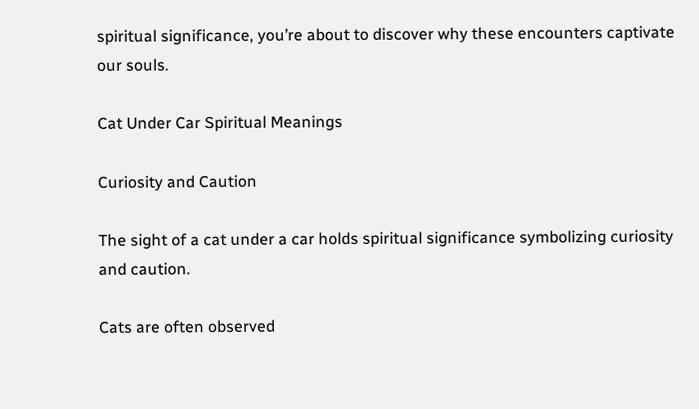spiritual significance, you’re about to discover why these encounters captivate our souls.

Cat Under Car Spiritual Meanings

Curiosity and Caution

The sight of a cat under a car holds spiritual significance symbolizing curiosity and caution.

Cats are often observed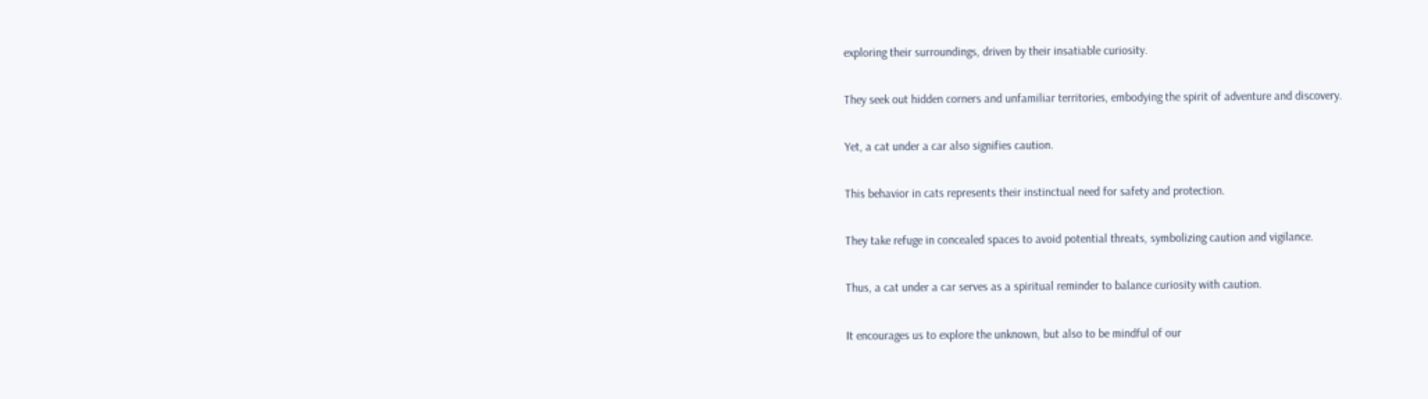exploring their surroundings, driven by their insatiable curiosity.

They seek out hidden corners and unfamiliar territories, embodying the spirit of adventure and discovery.

Yet, a cat under a car also signifies caution.

This behavior in cats represents their instinctual need for safety and protection.

They take refuge in concealed spaces to avoid potential threats, symbolizing caution and vigilance.

Thus, a cat under a car serves as a spiritual reminder to balance curiosity with caution.

It encourages us to explore the unknown, but also to be mindful of our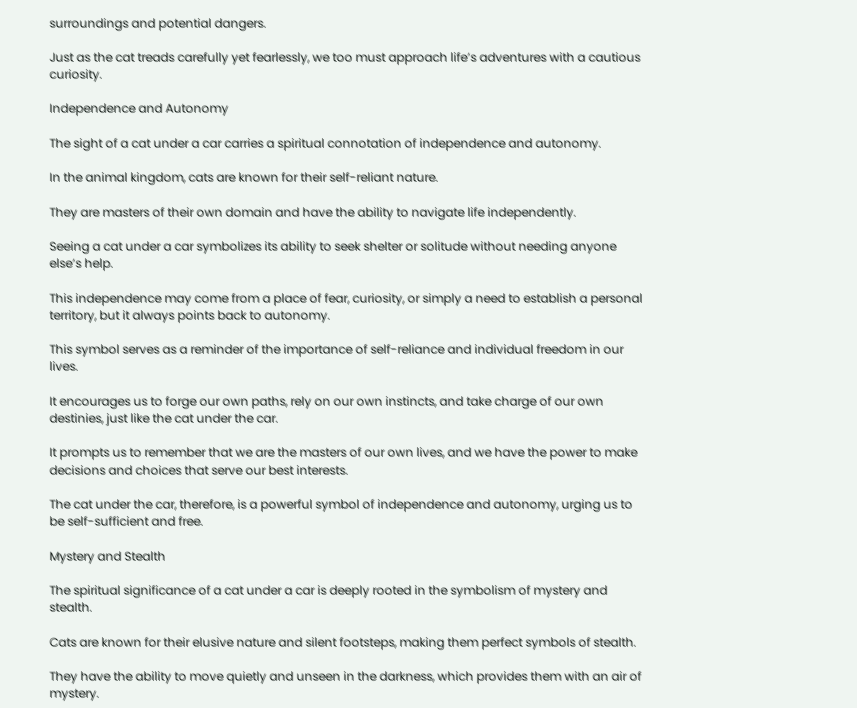surroundings and potential dangers.

Just as the cat treads carefully yet fearlessly, we too must approach life’s adventures with a cautious curiosity.

Independence and Autonomy

The sight of a cat under a car carries a spiritual connotation of independence and autonomy.

In the animal kingdom, cats are known for their self-reliant nature.

They are masters of their own domain and have the ability to navigate life independently.

Seeing a cat under a car symbolizes its ability to seek shelter or solitude without needing anyone else’s help.

This independence may come from a place of fear, curiosity, or simply a need to establish a personal territory, but it always points back to autonomy.

This symbol serves as a reminder of the importance of self-reliance and individual freedom in our lives.

It encourages us to forge our own paths, rely on our own instincts, and take charge of our own destinies, just like the cat under the car.

It prompts us to remember that we are the masters of our own lives, and we have the power to make decisions and choices that serve our best interests.

The cat under the car, therefore, is a powerful symbol of independence and autonomy, urging us to be self-sufficient and free.

Mystery and Stealth

The spiritual significance of a cat under a car is deeply rooted in the symbolism of mystery and stealth.

Cats are known for their elusive nature and silent footsteps, making them perfect symbols of stealth.

They have the ability to move quietly and unseen in the darkness, which provides them with an air of mystery.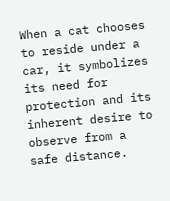When a cat chooses to reside under a car, it symbolizes its need for protection and its inherent desire to observe from a safe distance.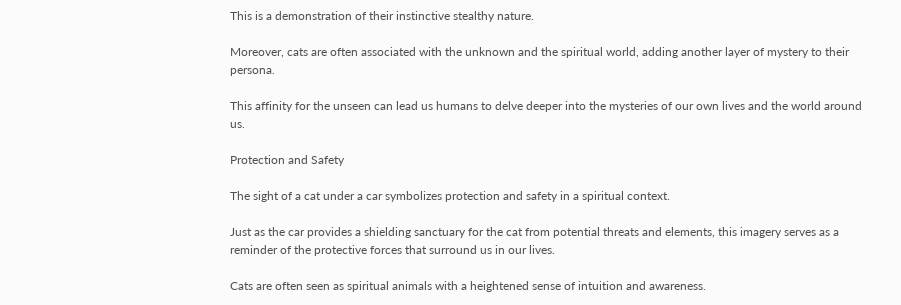This is a demonstration of their instinctive stealthy nature.

Moreover, cats are often associated with the unknown and the spiritual world, adding another layer of mystery to their persona.

This affinity for the unseen can lead us humans to delve deeper into the mysteries of our own lives and the world around us.

Protection and Safety

The sight of a cat under a car symbolizes protection and safety in a spiritual context.

Just as the car provides a shielding sanctuary for the cat from potential threats and elements, this imagery serves as a reminder of the protective forces that surround us in our lives.

Cats are often seen as spiritual animals with a heightened sense of intuition and awareness.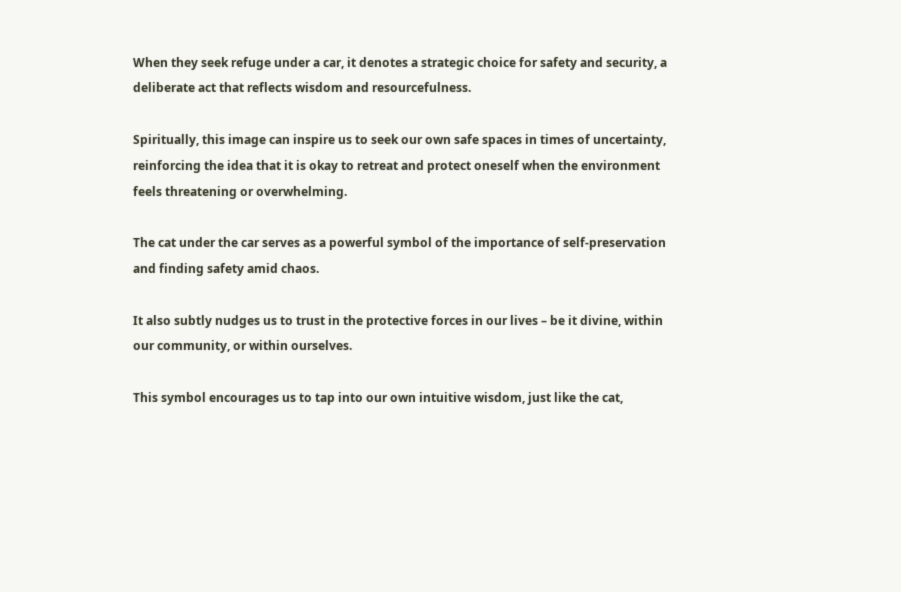When they seek refuge under a car, it denotes a strategic choice for safety and security, a deliberate act that reflects wisdom and resourcefulness.

Spiritually, this image can inspire us to seek our own safe spaces in times of uncertainty, reinforcing the idea that it is okay to retreat and protect oneself when the environment feels threatening or overwhelming.

The cat under the car serves as a powerful symbol of the importance of self-preservation and finding safety amid chaos.

It also subtly nudges us to trust in the protective forces in our lives – be it divine, within our community, or within ourselves.

This symbol encourages us to tap into our own intuitive wisdom, just like the cat,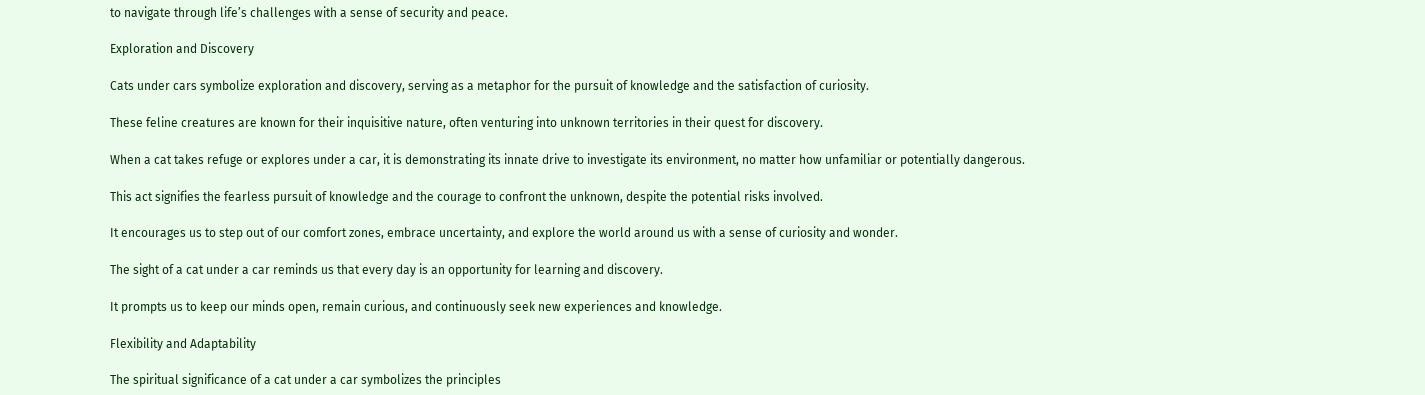to navigate through life’s challenges with a sense of security and peace.

Exploration and Discovery

Cats under cars symbolize exploration and discovery, serving as a metaphor for the pursuit of knowledge and the satisfaction of curiosity.

These feline creatures are known for their inquisitive nature, often venturing into unknown territories in their quest for discovery.

When a cat takes refuge or explores under a car, it is demonstrating its innate drive to investigate its environment, no matter how unfamiliar or potentially dangerous.

This act signifies the fearless pursuit of knowledge and the courage to confront the unknown, despite the potential risks involved.

It encourages us to step out of our comfort zones, embrace uncertainty, and explore the world around us with a sense of curiosity and wonder.

The sight of a cat under a car reminds us that every day is an opportunity for learning and discovery.

It prompts us to keep our minds open, remain curious, and continuously seek new experiences and knowledge.

Flexibility and Adaptability

The spiritual significance of a cat under a car symbolizes the principles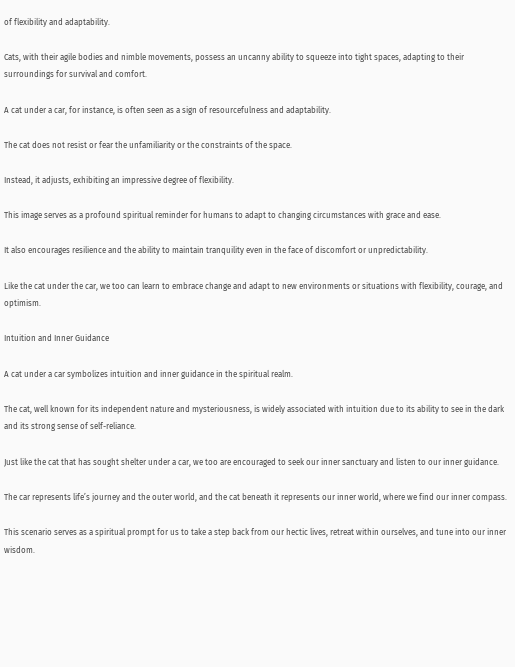of flexibility and adaptability.

Cats, with their agile bodies and nimble movements, possess an uncanny ability to squeeze into tight spaces, adapting to their surroundings for survival and comfort.

A cat under a car, for instance, is often seen as a sign of resourcefulness and adaptability.

The cat does not resist or fear the unfamiliarity or the constraints of the space.

Instead, it adjusts, exhibiting an impressive degree of flexibility.

This image serves as a profound spiritual reminder for humans to adapt to changing circumstances with grace and ease.

It also encourages resilience and the ability to maintain tranquility even in the face of discomfort or unpredictability.

Like the cat under the car, we too can learn to embrace change and adapt to new environments or situations with flexibility, courage, and optimism.

Intuition and Inner Guidance

A cat under a car symbolizes intuition and inner guidance in the spiritual realm.

The cat, well known for its independent nature and mysteriousness, is widely associated with intuition due to its ability to see in the dark and its strong sense of self-reliance.

Just like the cat that has sought shelter under a car, we too are encouraged to seek our inner sanctuary and listen to our inner guidance.

The car represents life’s journey and the outer world, and the cat beneath it represents our inner world, where we find our inner compass.

This scenario serves as a spiritual prompt for us to take a step back from our hectic lives, retreat within ourselves, and tune into our inner wisdom.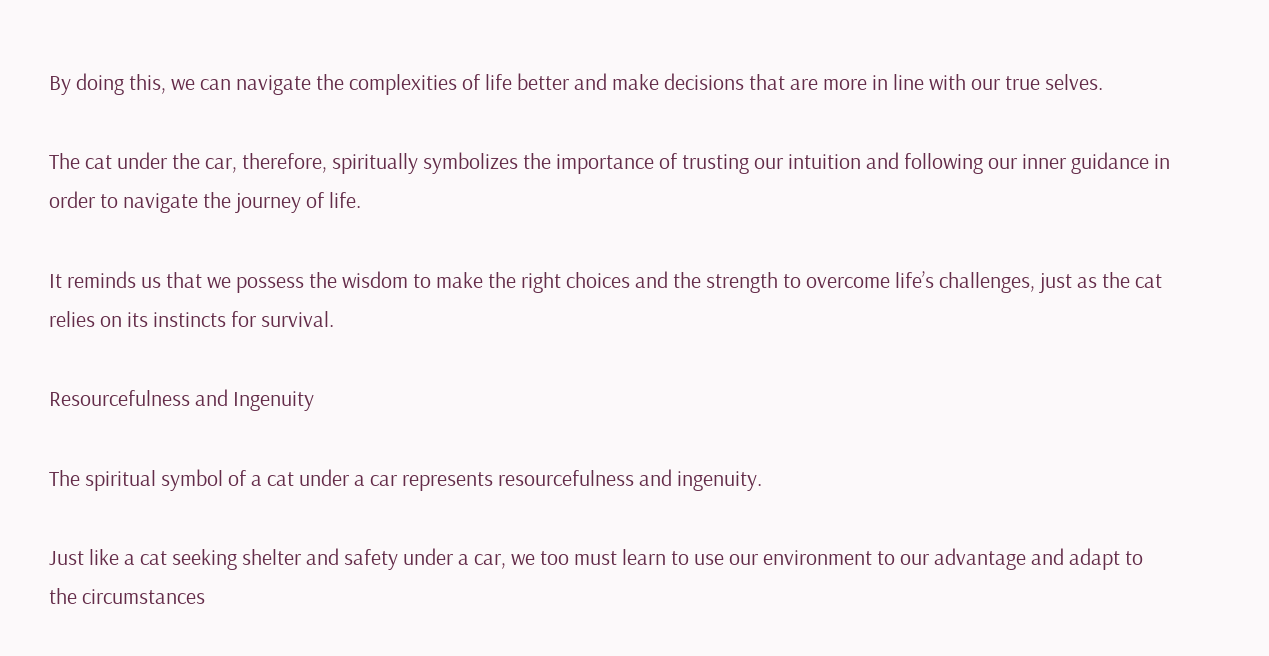By doing this, we can navigate the complexities of life better and make decisions that are more in line with our true selves.

The cat under the car, therefore, spiritually symbolizes the importance of trusting our intuition and following our inner guidance in order to navigate the journey of life.

It reminds us that we possess the wisdom to make the right choices and the strength to overcome life’s challenges, just as the cat relies on its instincts for survival.

Resourcefulness and Ingenuity

The spiritual symbol of a cat under a car represents resourcefulness and ingenuity.

Just like a cat seeking shelter and safety under a car, we too must learn to use our environment to our advantage and adapt to the circumstances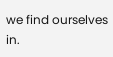we find ourselves in.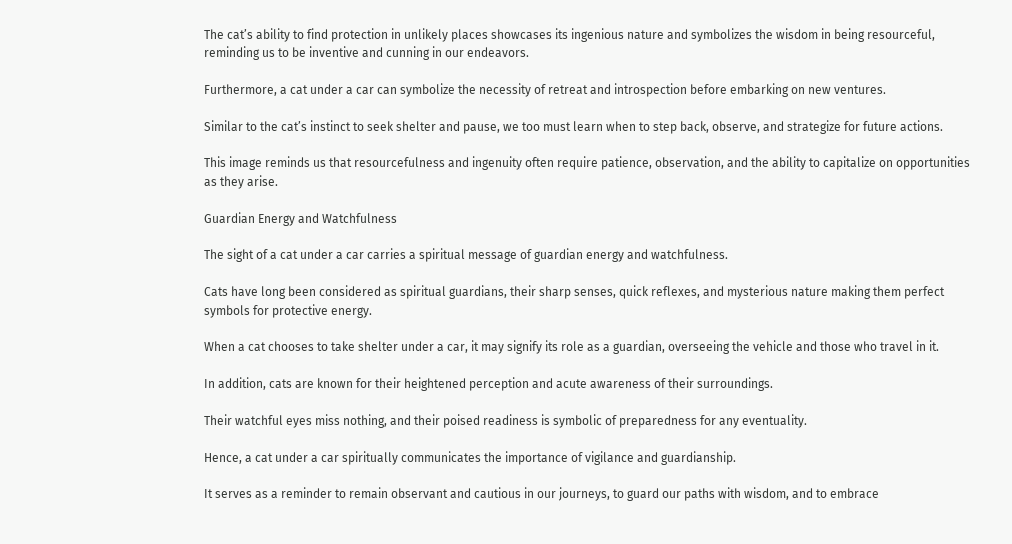The cat’s ability to find protection in unlikely places showcases its ingenious nature and symbolizes the wisdom in being resourceful, reminding us to be inventive and cunning in our endeavors.

Furthermore, a cat under a car can symbolize the necessity of retreat and introspection before embarking on new ventures.

Similar to the cat’s instinct to seek shelter and pause, we too must learn when to step back, observe, and strategize for future actions.

This image reminds us that resourcefulness and ingenuity often require patience, observation, and the ability to capitalize on opportunities as they arise.

Guardian Energy and Watchfulness

The sight of a cat under a car carries a spiritual message of guardian energy and watchfulness.

Cats have long been considered as spiritual guardians, their sharp senses, quick reflexes, and mysterious nature making them perfect symbols for protective energy.

When a cat chooses to take shelter under a car, it may signify its role as a guardian, overseeing the vehicle and those who travel in it.

In addition, cats are known for their heightened perception and acute awareness of their surroundings.

Their watchful eyes miss nothing, and their poised readiness is symbolic of preparedness for any eventuality.

Hence, a cat under a car spiritually communicates the importance of vigilance and guardianship.

It serves as a reminder to remain observant and cautious in our journeys, to guard our paths with wisdom, and to embrace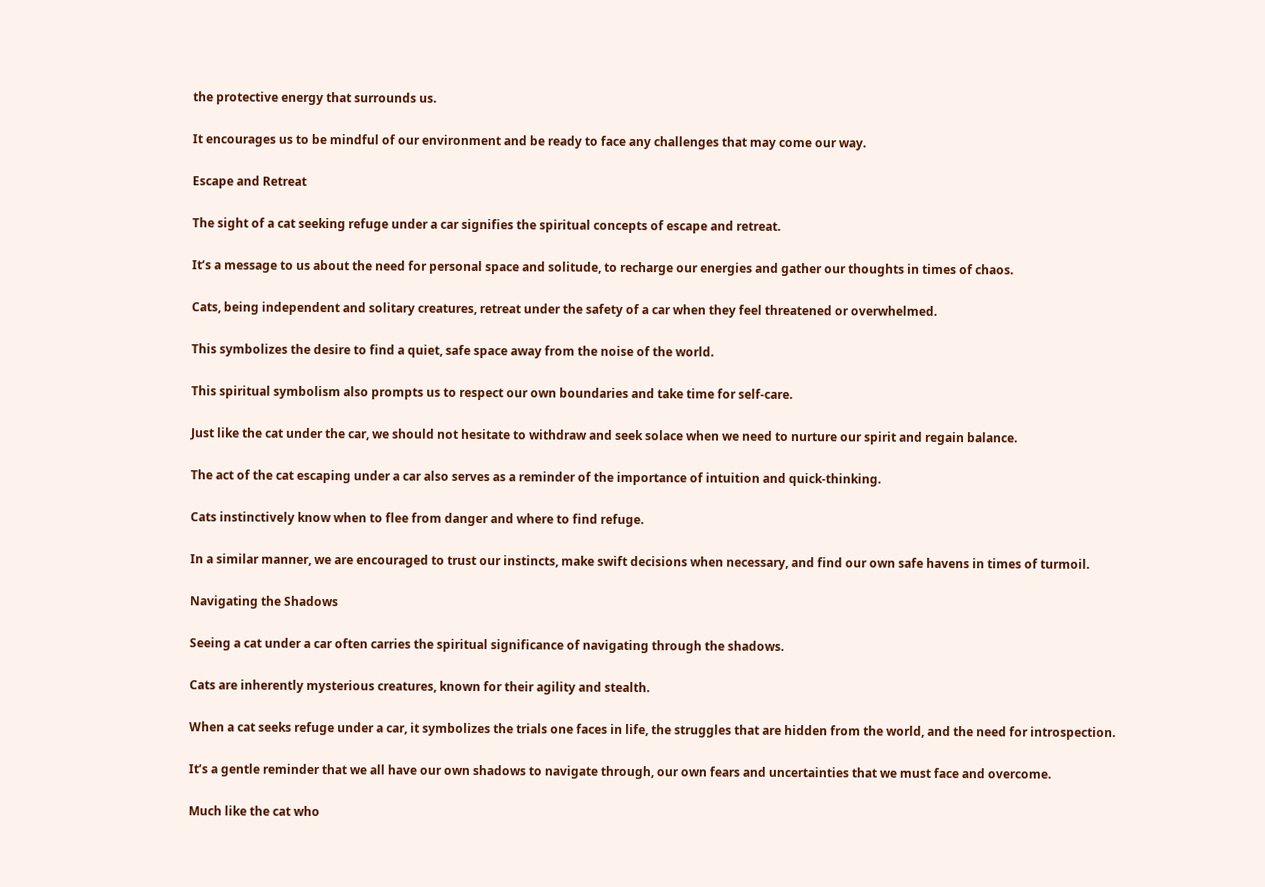the protective energy that surrounds us.

It encourages us to be mindful of our environment and be ready to face any challenges that may come our way.

Escape and Retreat

The sight of a cat seeking refuge under a car signifies the spiritual concepts of escape and retreat.

It’s a message to us about the need for personal space and solitude, to recharge our energies and gather our thoughts in times of chaos.

Cats, being independent and solitary creatures, retreat under the safety of a car when they feel threatened or overwhelmed.

This symbolizes the desire to find a quiet, safe space away from the noise of the world.

This spiritual symbolism also prompts us to respect our own boundaries and take time for self-care.

Just like the cat under the car, we should not hesitate to withdraw and seek solace when we need to nurture our spirit and regain balance.

The act of the cat escaping under a car also serves as a reminder of the importance of intuition and quick-thinking.

Cats instinctively know when to flee from danger and where to find refuge.

In a similar manner, we are encouraged to trust our instincts, make swift decisions when necessary, and find our own safe havens in times of turmoil.

Navigating the Shadows

Seeing a cat under a car often carries the spiritual significance of navigating through the shadows.

Cats are inherently mysterious creatures, known for their agility and stealth.

When a cat seeks refuge under a car, it symbolizes the trials one faces in life, the struggles that are hidden from the world, and the need for introspection.

It’s a gentle reminder that we all have our own shadows to navigate through, our own fears and uncertainties that we must face and overcome.

Much like the cat who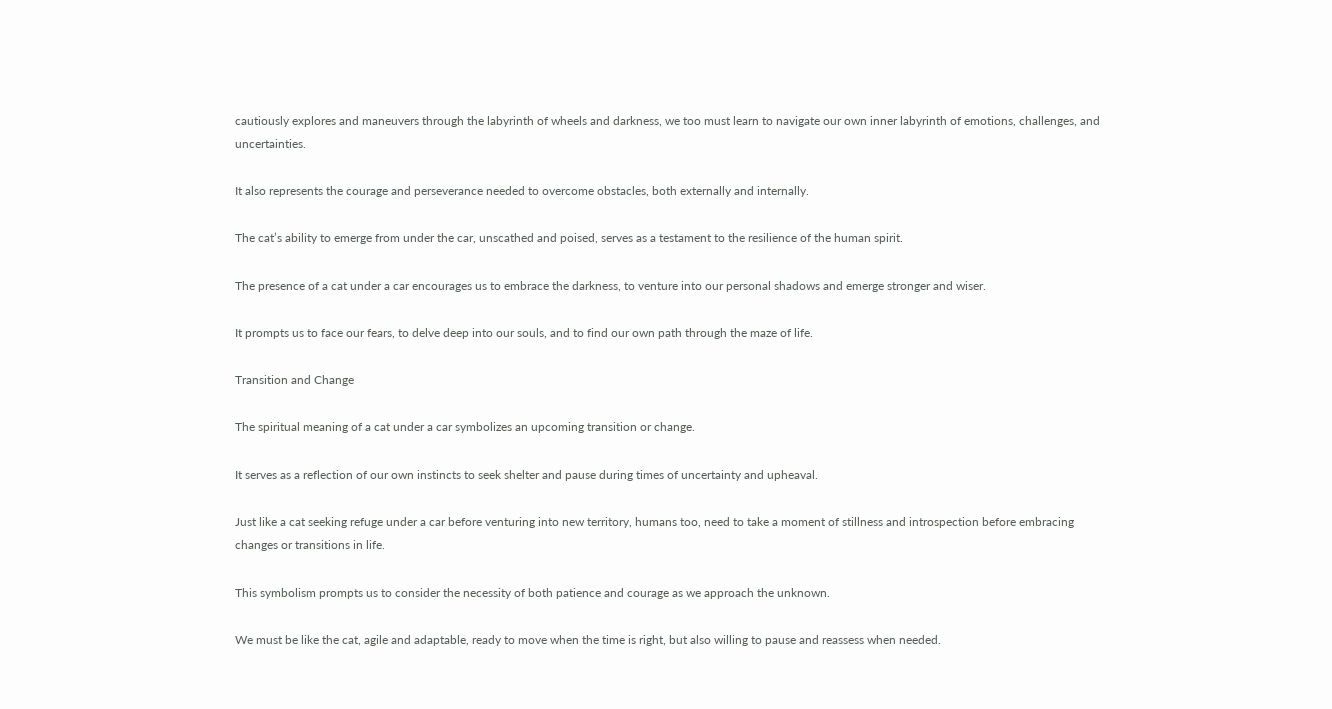cautiously explores and maneuvers through the labyrinth of wheels and darkness, we too must learn to navigate our own inner labyrinth of emotions, challenges, and uncertainties.

It also represents the courage and perseverance needed to overcome obstacles, both externally and internally.

The cat’s ability to emerge from under the car, unscathed and poised, serves as a testament to the resilience of the human spirit.

The presence of a cat under a car encourages us to embrace the darkness, to venture into our personal shadows and emerge stronger and wiser.

It prompts us to face our fears, to delve deep into our souls, and to find our own path through the maze of life.

Transition and Change

The spiritual meaning of a cat under a car symbolizes an upcoming transition or change.

It serves as a reflection of our own instincts to seek shelter and pause during times of uncertainty and upheaval.

Just like a cat seeking refuge under a car before venturing into new territory, humans too, need to take a moment of stillness and introspection before embracing changes or transitions in life.

This symbolism prompts us to consider the necessity of both patience and courage as we approach the unknown.

We must be like the cat, agile and adaptable, ready to move when the time is right, but also willing to pause and reassess when needed.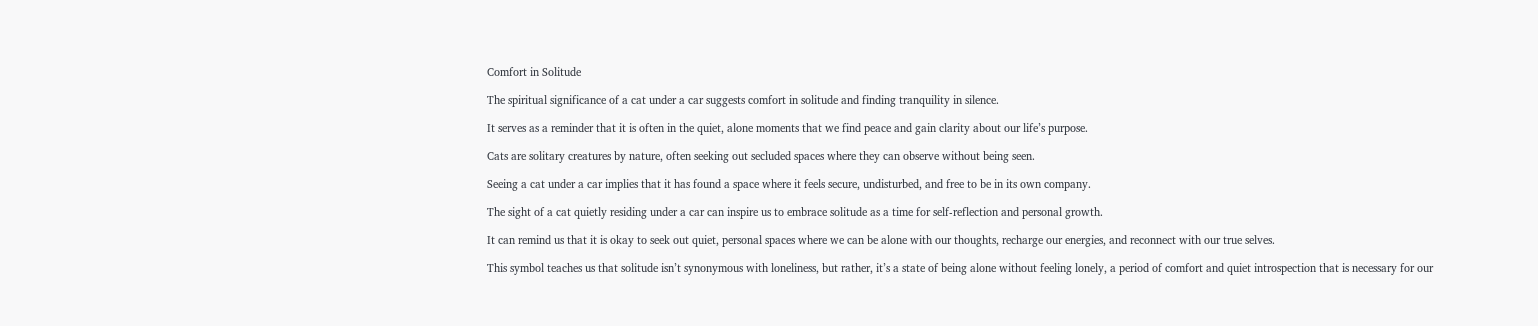Comfort in Solitude

The spiritual significance of a cat under a car suggests comfort in solitude and finding tranquility in silence.

It serves as a reminder that it is often in the quiet, alone moments that we find peace and gain clarity about our life’s purpose.

Cats are solitary creatures by nature, often seeking out secluded spaces where they can observe without being seen.

Seeing a cat under a car implies that it has found a space where it feels secure, undisturbed, and free to be in its own company.

The sight of a cat quietly residing under a car can inspire us to embrace solitude as a time for self-reflection and personal growth.

It can remind us that it is okay to seek out quiet, personal spaces where we can be alone with our thoughts, recharge our energies, and reconnect with our true selves.

This symbol teaches us that solitude isn’t synonymous with loneliness, but rather, it’s a state of being alone without feeling lonely, a period of comfort and quiet introspection that is necessary for our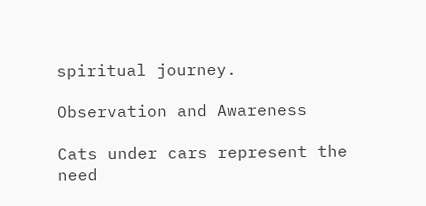spiritual journey.

Observation and Awareness

Cats under cars represent the need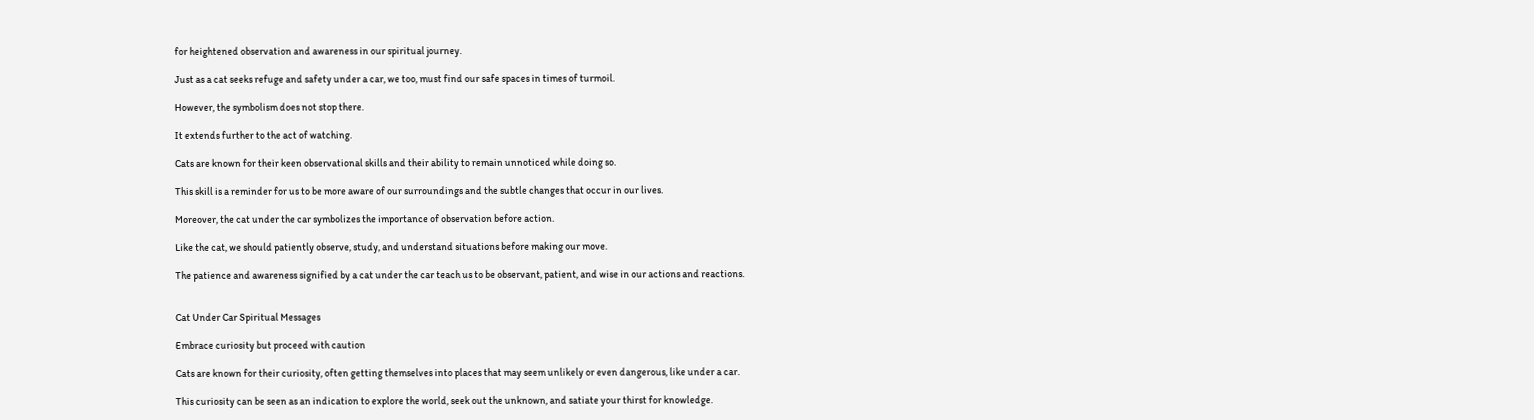for heightened observation and awareness in our spiritual journey.

Just as a cat seeks refuge and safety under a car, we too, must find our safe spaces in times of turmoil.

However, the symbolism does not stop there.

It extends further to the act of watching.

Cats are known for their keen observational skills and their ability to remain unnoticed while doing so.

This skill is a reminder for us to be more aware of our surroundings and the subtle changes that occur in our lives.

Moreover, the cat under the car symbolizes the importance of observation before action.

Like the cat, we should patiently observe, study, and understand situations before making our move.

The patience and awareness signified by a cat under the car teach us to be observant, patient, and wise in our actions and reactions.


Cat Under Car Spiritual Messages

Embrace curiosity but proceed with caution

Cats are known for their curiosity, often getting themselves into places that may seem unlikely or even dangerous, like under a car.

This curiosity can be seen as an indication to explore the world, seek out the unknown, and satiate your thirst for knowledge.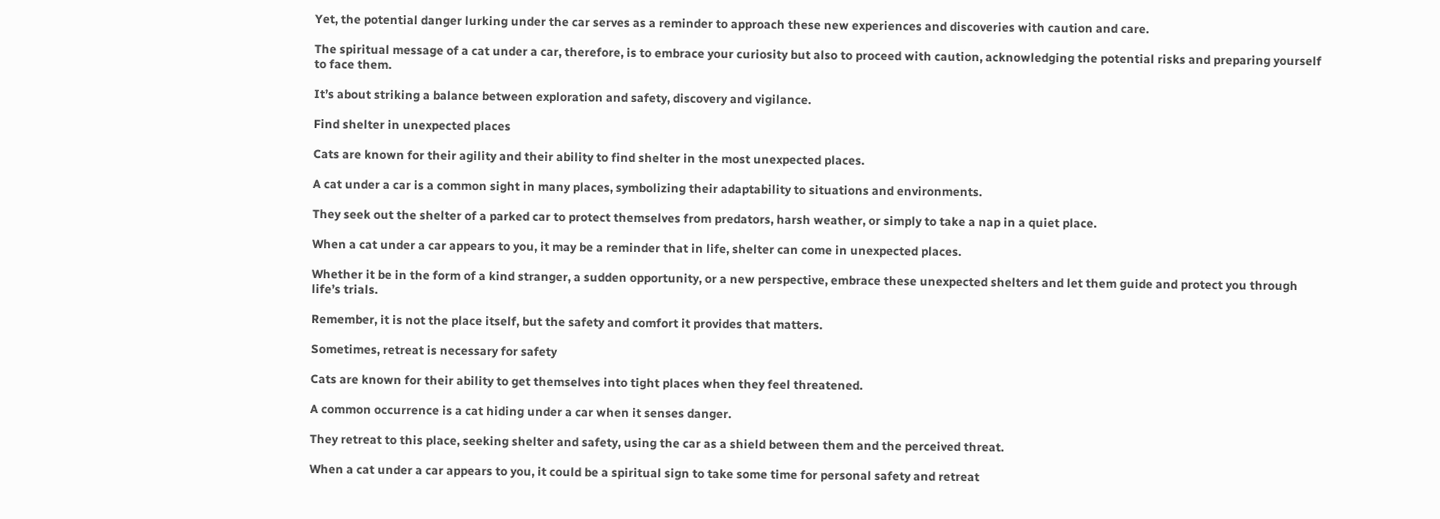Yet, the potential danger lurking under the car serves as a reminder to approach these new experiences and discoveries with caution and care.

The spiritual message of a cat under a car, therefore, is to embrace your curiosity but also to proceed with caution, acknowledging the potential risks and preparing yourself to face them.

It’s about striking a balance between exploration and safety, discovery and vigilance.

Find shelter in unexpected places

Cats are known for their agility and their ability to find shelter in the most unexpected places.

A cat under a car is a common sight in many places, symbolizing their adaptability to situations and environments.

They seek out the shelter of a parked car to protect themselves from predators, harsh weather, or simply to take a nap in a quiet place.

When a cat under a car appears to you, it may be a reminder that in life, shelter can come in unexpected places.

Whether it be in the form of a kind stranger, a sudden opportunity, or a new perspective, embrace these unexpected shelters and let them guide and protect you through life’s trials.

Remember, it is not the place itself, but the safety and comfort it provides that matters.

Sometimes, retreat is necessary for safety

Cats are known for their ability to get themselves into tight places when they feel threatened.

A common occurrence is a cat hiding under a car when it senses danger.

They retreat to this place, seeking shelter and safety, using the car as a shield between them and the perceived threat.

When a cat under a car appears to you, it could be a spiritual sign to take some time for personal safety and retreat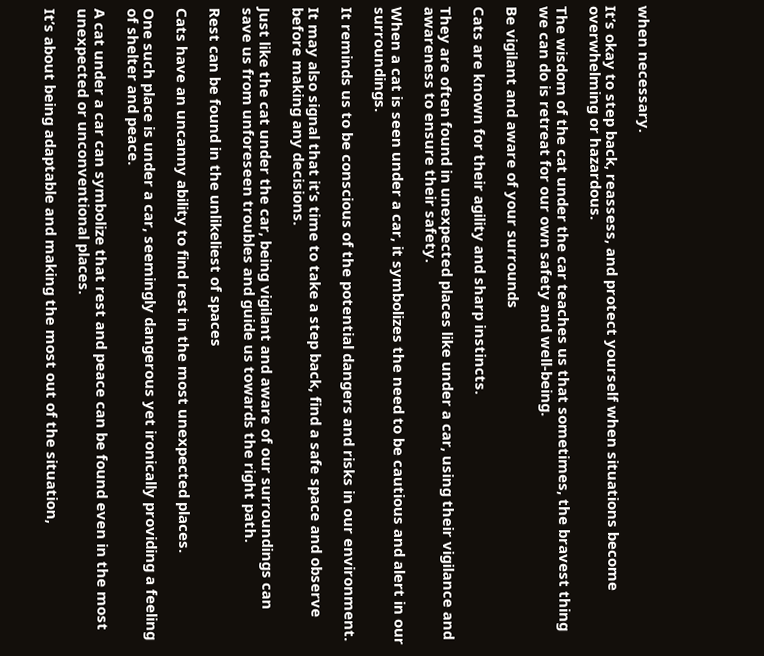when necessary.

It’s okay to step back, reassess, and protect yourself when situations become overwhelming or hazardous.

The wisdom of the cat under the car teaches us that sometimes, the bravest thing we can do is retreat for our own safety and well-being.

Be vigilant and aware of your surrounds

Cats are known for their agility and sharp instincts.

They are often found in unexpected places like under a car, using their vigilance and awareness to ensure their safety.

When a cat is seen under a car, it symbolizes the need to be cautious and alert in our surroundings.

It reminds us to be conscious of the potential dangers and risks in our environment.

It may also signal that it’s time to take a step back, find a safe space and observe before making any decisions.

Just like the cat under the car, being vigilant and aware of our surroundings can save us from unforeseen troubles and guide us towards the right path.

Rest can be found in the unlikeliest of spaces

Cats have an uncanny ability to find rest in the most unexpected places.

One such place is under a car, seemingly dangerous yet ironically providing a feeling of shelter and peace.

A cat under a car can symbolize that rest and peace can be found even in the most unexpected or unconventional places.

It’s about being adaptable and making the most out of the situation,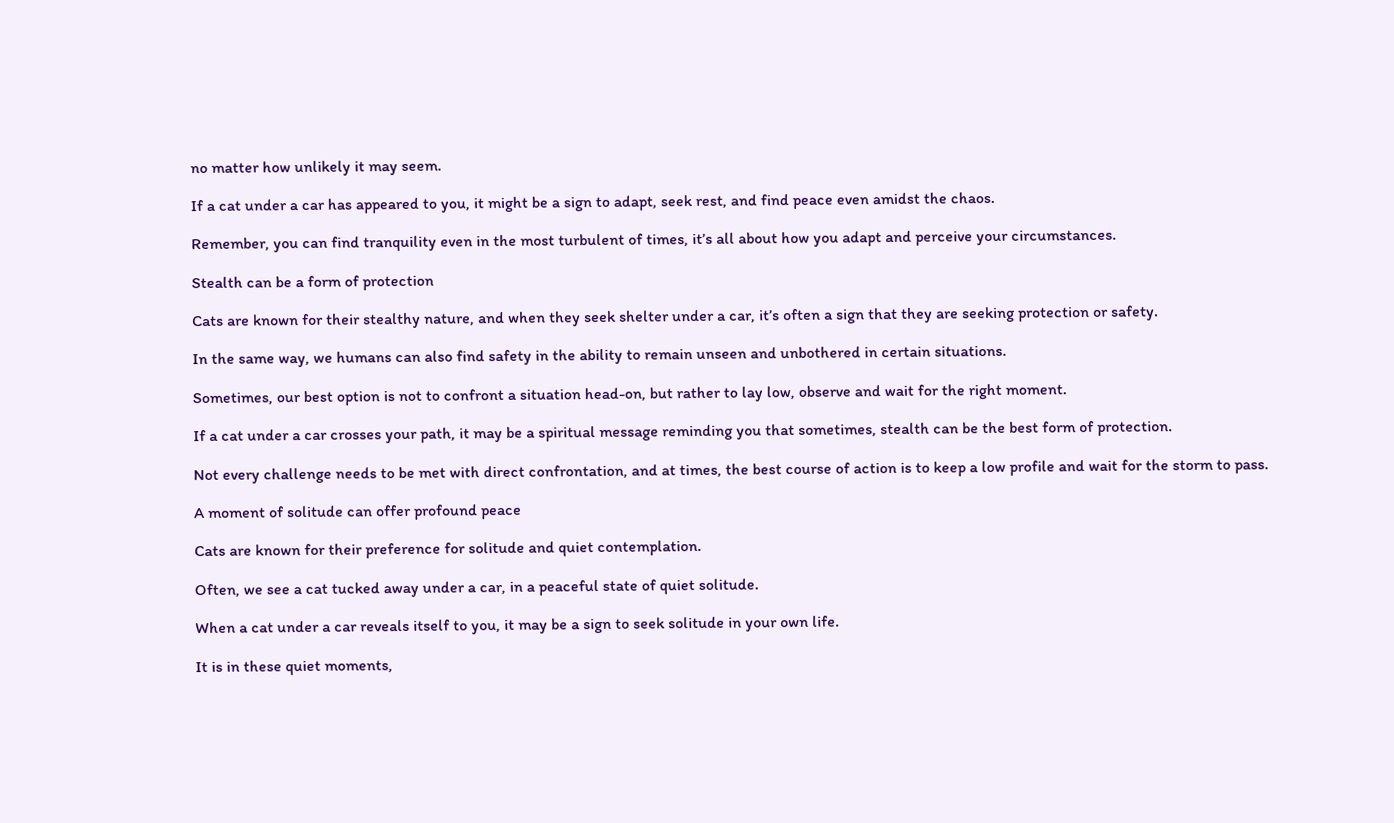no matter how unlikely it may seem.

If a cat under a car has appeared to you, it might be a sign to adapt, seek rest, and find peace even amidst the chaos.

Remember, you can find tranquility even in the most turbulent of times, it’s all about how you adapt and perceive your circumstances.

Stealth can be a form of protection

Cats are known for their stealthy nature, and when they seek shelter under a car, it’s often a sign that they are seeking protection or safety.

In the same way, we humans can also find safety in the ability to remain unseen and unbothered in certain situations.

Sometimes, our best option is not to confront a situation head-on, but rather to lay low, observe and wait for the right moment.

If a cat under a car crosses your path, it may be a spiritual message reminding you that sometimes, stealth can be the best form of protection.

Not every challenge needs to be met with direct confrontation, and at times, the best course of action is to keep a low profile and wait for the storm to pass.

A moment of solitude can offer profound peace

Cats are known for their preference for solitude and quiet contemplation.

Often, we see a cat tucked away under a car, in a peaceful state of quiet solitude.

When a cat under a car reveals itself to you, it may be a sign to seek solitude in your own life.

It is in these quiet moments,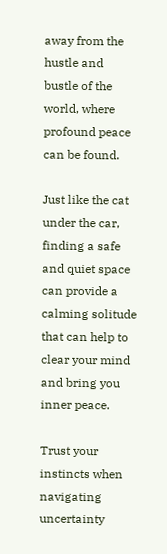away from the hustle and bustle of the world, where profound peace can be found.

Just like the cat under the car, finding a safe and quiet space can provide a calming solitude that can help to clear your mind and bring you inner peace.

Trust your instincts when navigating uncertainty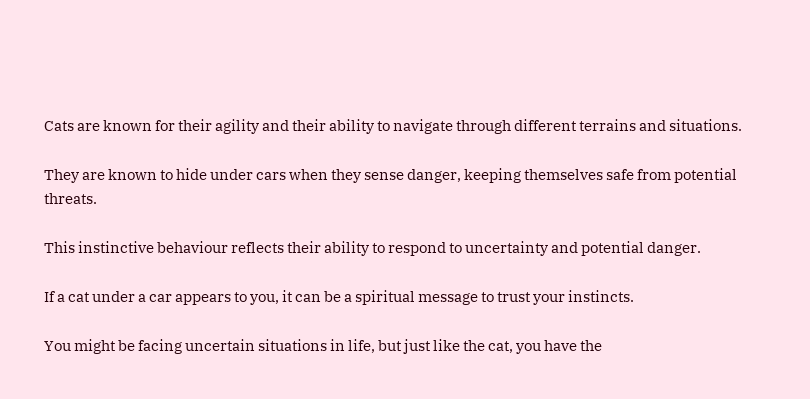Cats are known for their agility and their ability to navigate through different terrains and situations.

They are known to hide under cars when they sense danger, keeping themselves safe from potential threats.

This instinctive behaviour reflects their ability to respond to uncertainty and potential danger.

If a cat under a car appears to you, it can be a spiritual message to trust your instincts.

You might be facing uncertain situations in life, but just like the cat, you have the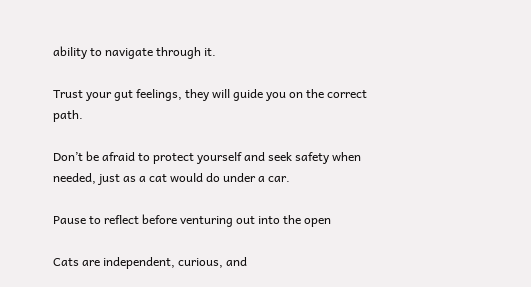ability to navigate through it.

Trust your gut feelings, they will guide you on the correct path.

Don’t be afraid to protect yourself and seek safety when needed, just as a cat would do under a car.

Pause to reflect before venturing out into the open

Cats are independent, curious, and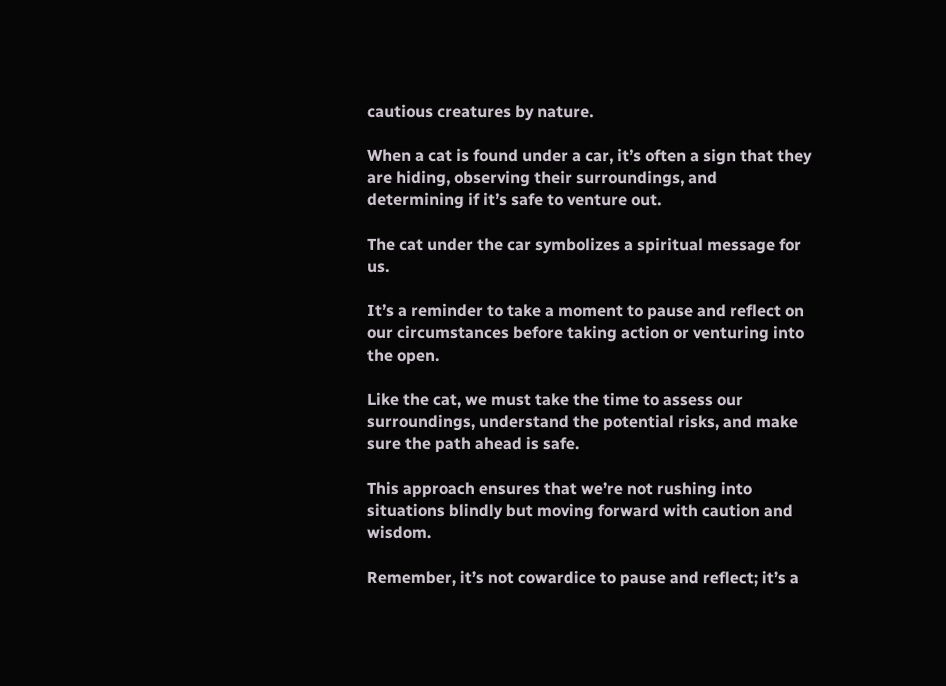cautious creatures by nature.

When a cat is found under a car, it’s often a sign that they are hiding, observing their surroundings, and determining if it’s safe to venture out.

The cat under the car symbolizes a spiritual message for us.

It’s a reminder to take a moment to pause and reflect on our circumstances before taking action or venturing into the open.

Like the cat, we must take the time to assess our surroundings, understand the potential risks, and make sure the path ahead is safe.

This approach ensures that we’re not rushing into situations blindly but moving forward with caution and wisdom.

Remember, it’s not cowardice to pause and reflect; it’s a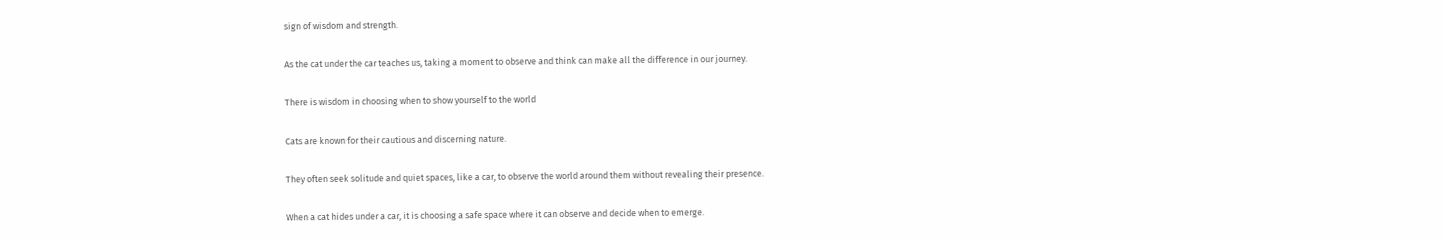sign of wisdom and strength.

As the cat under the car teaches us, taking a moment to observe and think can make all the difference in our journey.

There is wisdom in choosing when to show yourself to the world

Cats are known for their cautious and discerning nature.

They often seek solitude and quiet spaces, like a car, to observe the world around them without revealing their presence.

When a cat hides under a car, it is choosing a safe space where it can observe and decide when to emerge.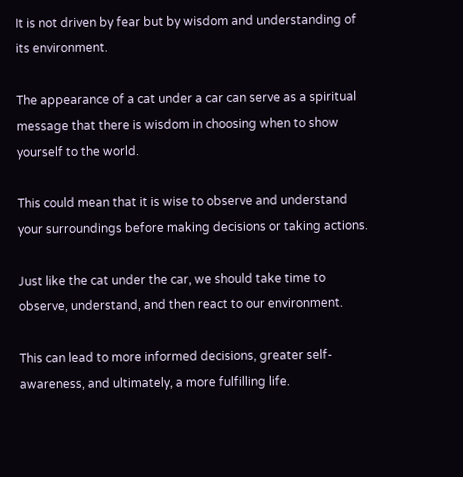It is not driven by fear but by wisdom and understanding of its environment.

The appearance of a cat under a car can serve as a spiritual message that there is wisdom in choosing when to show yourself to the world.

This could mean that it is wise to observe and understand your surroundings before making decisions or taking actions.

Just like the cat under the car, we should take time to observe, understand, and then react to our environment.

This can lead to more informed decisions, greater self-awareness, and ultimately, a more fulfilling life.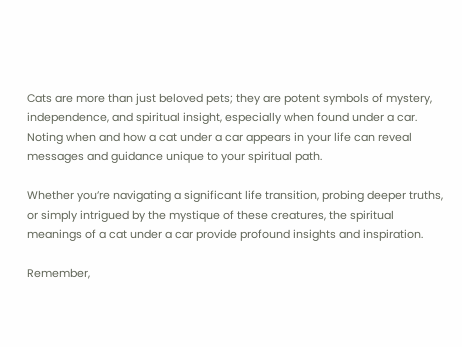Cats are more than just beloved pets; they are potent symbols of mystery, independence, and spiritual insight, especially when found under a car. Noting when and how a cat under a car appears in your life can reveal messages and guidance unique to your spiritual path.

Whether you’re navigating a significant life transition, probing deeper truths, or simply intrigued by the mystique of these creatures, the spiritual meanings of a cat under a car provide profound insights and inspiration.

Remember,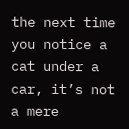the next time you notice a cat under a car, it’s not a mere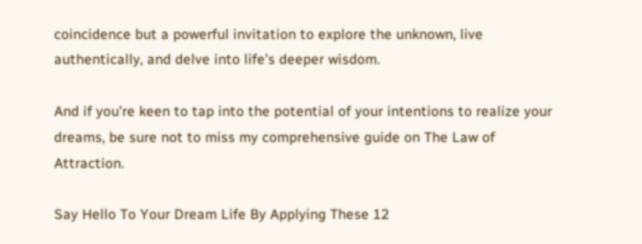coincidence but a powerful invitation to explore the unknown, live authentically, and delve into life’s deeper wisdom.

And if you’re keen to tap into the potential of your intentions to realize your dreams, be sure not to miss my comprehensive guide on The Law of Attraction.

Say Hello To Your Dream Life By Applying These 12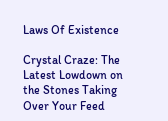Laws Of Existence

Crystal Craze: The Latest Lowdown on the Stones Taking Over Your Feed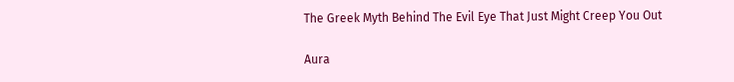The Greek Myth Behind The Evil Eye That Just Might Creep You Out

Aura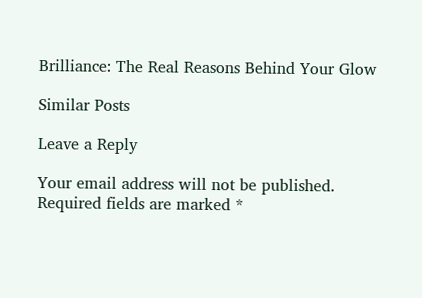Brilliance: The Real Reasons Behind Your Glow

Similar Posts

Leave a Reply

Your email address will not be published. Required fields are marked *